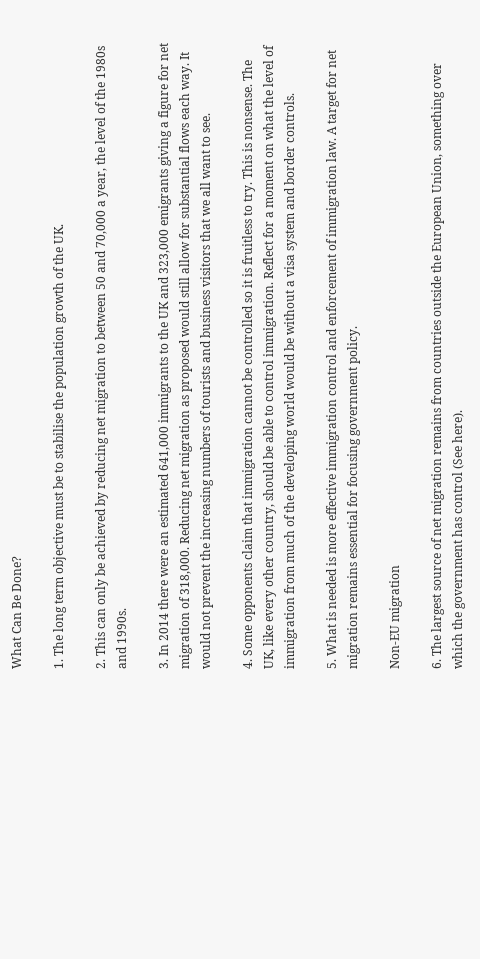What Can Be Done?

1. The long term objective must be to stabilise the population growth of the UK.

2. This can only be achieved by reducing net migration to between 50 and 70,000 a year, the level of the 1980s and 1990s.

3. In 2014 there were an estimated 641,000 immigrants to the UK and 323,000 emigrants giving a figure for net migration of 318,000. Reducing net migration as proposed would still allow for substantial flows each way. It would not prevent the increasing numbers of tourists and business visitors that we all want to see.

4. Some opponents claim that immigration cannot be controlled so it is fruitless to try. This is nonsense. The UK, like every other country, should be able to control immigration. Reflect for a moment on what the level of immigration from much of the developing world would be without a visa system and border controls.

5. What is needed is more effective immigration control and enforcement of immigration law. A target for net migration remains essential for focusing government policy.

Non-EU migration

6. The largest source of net migration remains from countries outside the European Union, something over which the government has control (See here).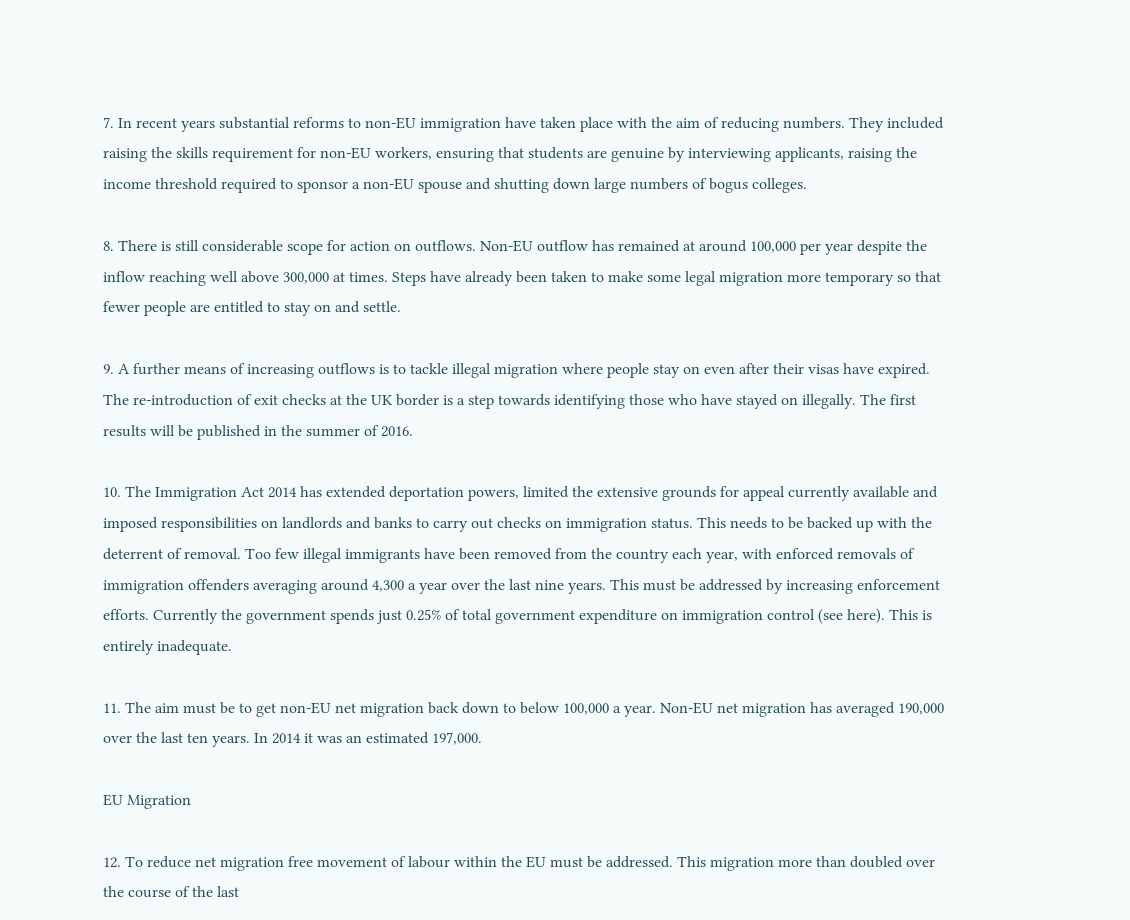7. In recent years substantial reforms to non-EU immigration have taken place with the aim of reducing numbers. They included raising the skills requirement for non-EU workers, ensuring that students are genuine by interviewing applicants, raising the income threshold required to sponsor a non-EU spouse and shutting down large numbers of bogus colleges.

8. There is still considerable scope for action on outflows. Non-EU outflow has remained at around 100,000 per year despite the inflow reaching well above 300,000 at times. Steps have already been taken to make some legal migration more temporary so that fewer people are entitled to stay on and settle.

9. A further means of increasing outflows is to tackle illegal migration where people stay on even after their visas have expired. The re-introduction of exit checks at the UK border is a step towards identifying those who have stayed on illegally. The first results will be published in the summer of 2016.

10. The Immigration Act 2014 has extended deportation powers, limited the extensive grounds for appeal currently available and imposed responsibilities on landlords and banks to carry out checks on immigration status. This needs to be backed up with the deterrent of removal. Too few illegal immigrants have been removed from the country each year, with enforced removals of immigration offenders averaging around 4,300 a year over the last nine years. This must be addressed by increasing enforcement efforts. Currently the government spends just 0.25% of total government expenditure on immigration control (see here). This is entirely inadequate.

11. The aim must be to get non-EU net migration back down to below 100,000 a year. Non-EU net migration has averaged 190,000 over the last ten years. In 2014 it was an estimated 197,000.

EU Migration

12. To reduce net migration free movement of labour within the EU must be addressed. This migration more than doubled over the course of the last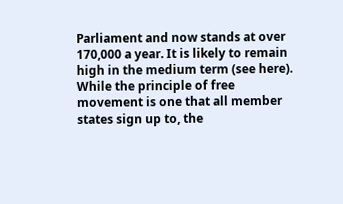Parliament and now stands at over 170,000 a year. It is likely to remain high in the medium term (see here). While the principle of free movement is one that all member states sign up to, the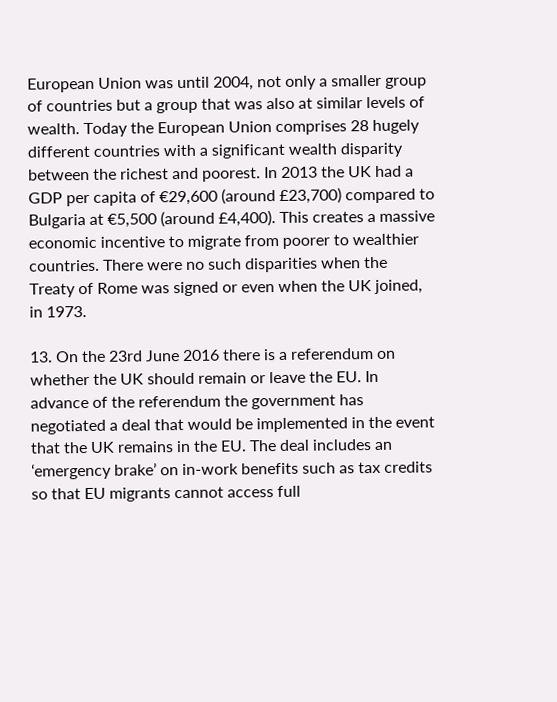European Union was until 2004, not only a smaller group of countries but a group that was also at similar levels of wealth. Today the European Union comprises 28 hugely different countries with a significant wealth disparity between the richest and poorest. In 2013 the UK had a GDP per capita of €29,600 (around £23,700) compared to Bulgaria at €5,500 (around £4,400). This creates a massive economic incentive to migrate from poorer to wealthier countries. There were no such disparities when the Treaty of Rome was signed or even when the UK joined, in 1973.

13. On the 23rd June 2016 there is a referendum on whether the UK should remain or leave the EU. In advance of the referendum the government has negotiated a deal that would be implemented in the event that the UK remains in the EU. The deal includes an ‘emergency brake’ on in-work benefits such as tax credits so that EU migrants cannot access full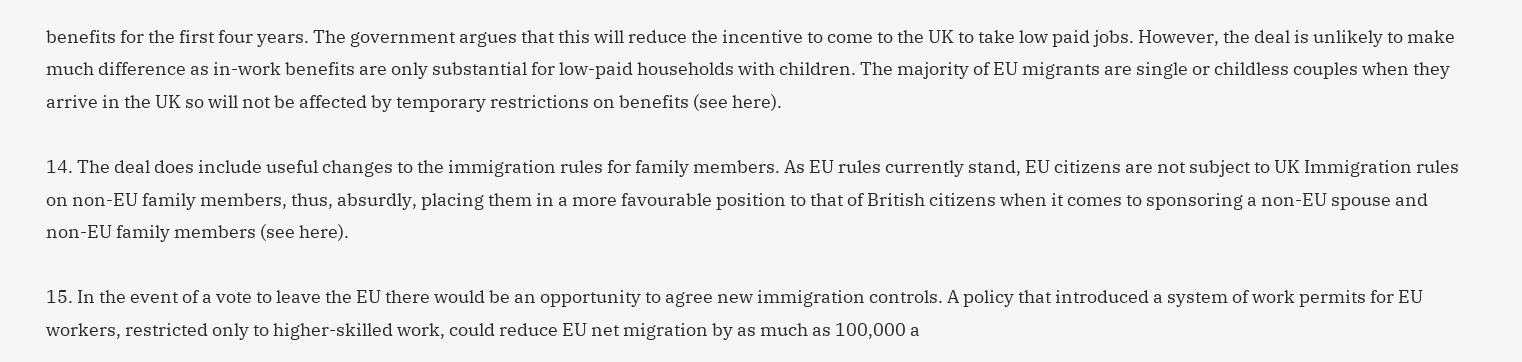benefits for the first four years. The government argues that this will reduce the incentive to come to the UK to take low paid jobs. However, the deal is unlikely to make much difference as in-work benefits are only substantial for low-paid households with children. The majority of EU migrants are single or childless couples when they arrive in the UK so will not be affected by temporary restrictions on benefits (see here).

14. The deal does include useful changes to the immigration rules for family members. As EU rules currently stand, EU citizens are not subject to UK Immigration rules on non-EU family members, thus, absurdly, placing them in a more favourable position to that of British citizens when it comes to sponsoring a non-EU spouse and non-EU family members (see here).

15. In the event of a vote to leave the EU there would be an opportunity to agree new immigration controls. A policy that introduced a system of work permits for EU workers, restricted only to higher-skilled work, could reduce EU net migration by as much as 100,000 a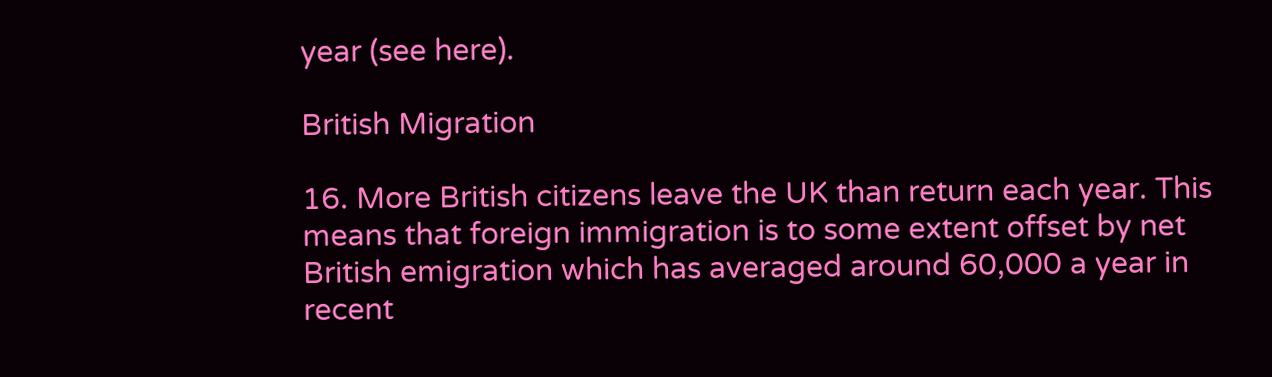year (see here).

British Migration

16. More British citizens leave the UK than return each year. This means that foreign immigration is to some extent offset by net British emigration which has averaged around 60,000 a year in recent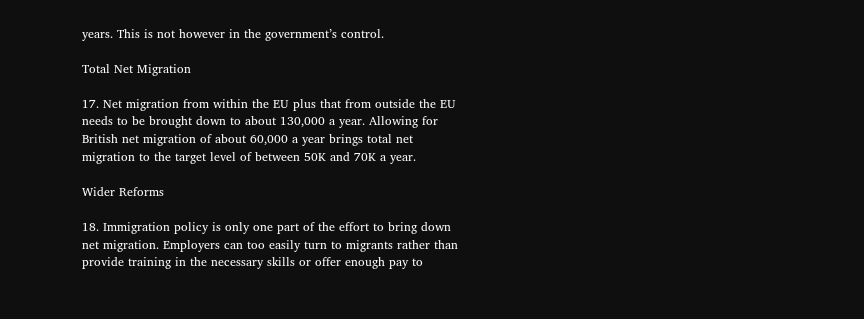years. This is not however in the government’s control.

Total Net Migration

17. Net migration from within the EU plus that from outside the EU needs to be brought down to about 130,000 a year. Allowing for British net migration of about 60,000 a year brings total net migration to the target level of between 50K and 70K a year.

Wider Reforms

18. Immigration policy is only one part of the effort to bring down net migration. Employers can too easily turn to migrants rather than provide training in the necessary skills or offer enough pay to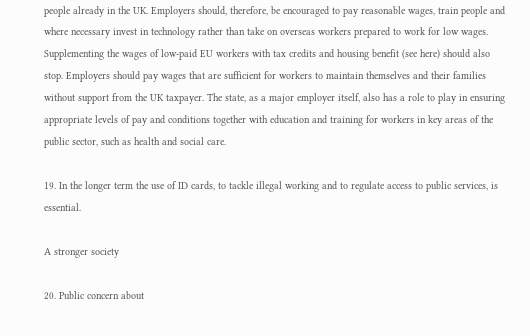people already in the UK. Employers should, therefore, be encouraged to pay reasonable wages, train people and where necessary invest in technology rather than take on overseas workers prepared to work for low wages. Supplementing the wages of low-paid EU workers with tax credits and housing benefit (see here) should also stop. Employers should pay wages that are sufficient for workers to maintain themselves and their families without support from the UK taxpayer. The state, as a major employer itself, also has a role to play in ensuring appropriate levels of pay and conditions together with education and training for workers in key areas of the public sector, such as health and social care.

19. In the longer term the use of ID cards, to tackle illegal working and to regulate access to public services, is essential.

A stronger society

20. Public concern about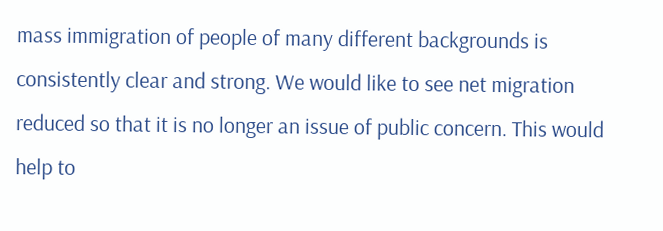mass immigration of people of many different backgrounds is consistently clear and strong. We would like to see net migration reduced so that it is no longer an issue of public concern. This would help to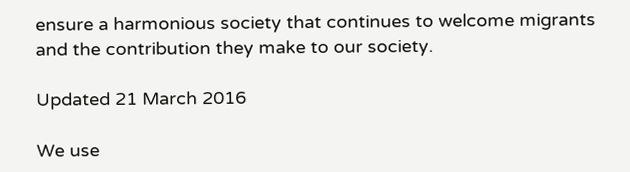ensure a harmonious society that continues to welcome migrants and the contribution they make to our society.

Updated 21 March 2016

We use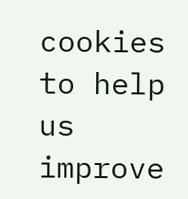cookies to help us improve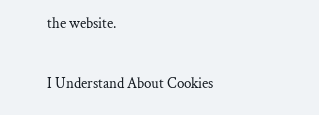the website.

I Understand About Cookies